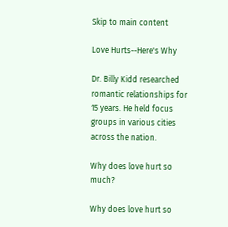Skip to main content

Love Hurts--Here's Why

Dr. Billy Kidd researched romantic relationships for 15 years. He held focus groups in various cities across the nation.

Why does love hurt so much?

Why does love hurt so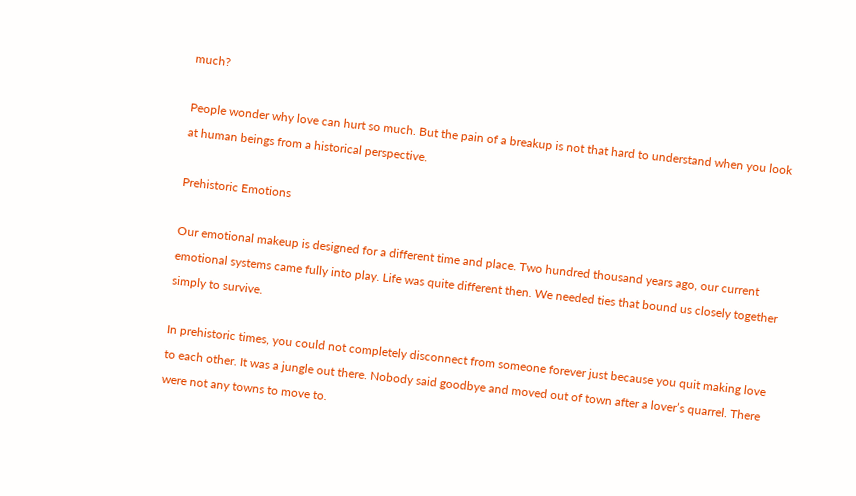much?

People wonder why love can hurt so much. But the pain of a breakup is not that hard to understand when you look at human beings from a historical perspective.

Prehistoric Emotions

Our emotional makeup is designed for a different time and place. Two hundred thousand years ago, our current emotional systems came fully into play. Life was quite different then. We needed ties that bound us closely together simply to survive.

In prehistoric times, you could not completely disconnect from someone forever just because you quit making love to each other. It was a jungle out there. Nobody said goodbye and moved out of town after a lover’s quarrel. There were not any towns to move to.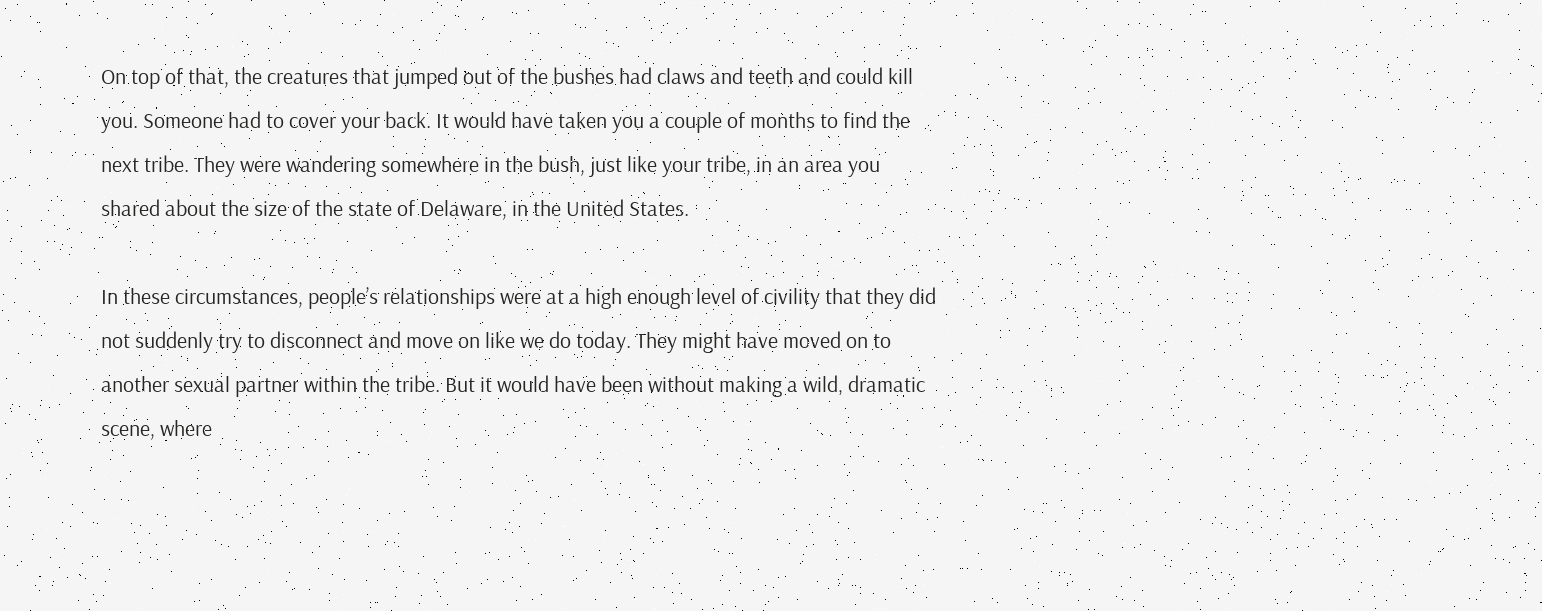On top of that, the creatures that jumped out of the bushes had claws and teeth and could kill you. Someone had to cover your back. It would have taken you a couple of months to find the next tribe. They were wandering somewhere in the bush, just like your tribe, in an area you shared about the size of the state of Delaware, in the United States.

In these circumstances, people’s relationships were at a high enough level of civility that they did not suddenly try to disconnect and move on like we do today. They might have moved on to another sexual partner within the tribe. But it would have been without making a wild, dramatic scene, where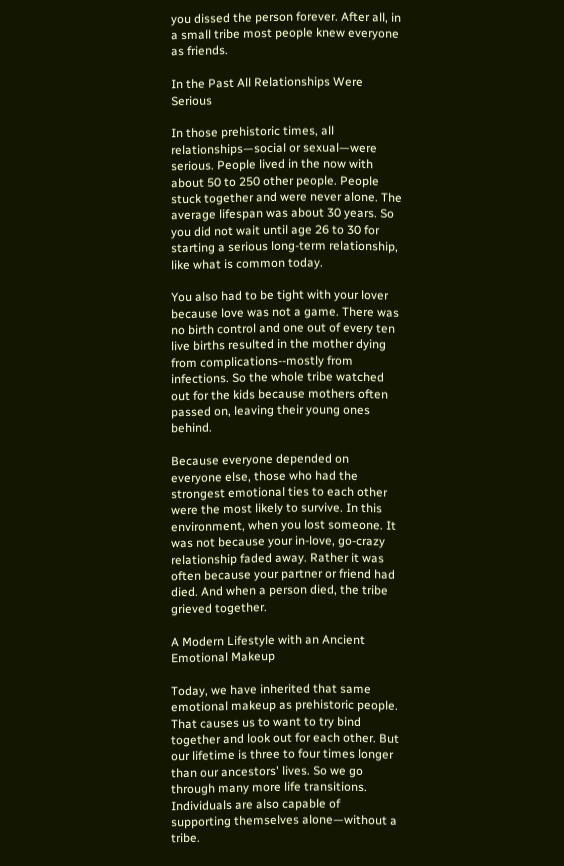you dissed the person forever. After all, in a small tribe most people knew everyone as friends.

In the Past All Relationships Were Serious

In those prehistoric times, all relationships—social or sexual—were serious. People lived in the now with about 50 to 250 other people. People stuck together and were never alone. The average lifespan was about 30 years. So you did not wait until age 26 to 30 for starting a serious long-term relationship, like what is common today.

You also had to be tight with your lover because love was not a game. There was no birth control and one out of every ten live births resulted in the mother dying from complications--mostly from infections. So the whole tribe watched out for the kids because mothers often passed on, leaving their young ones behind.

Because everyone depended on everyone else, those who had the strongest emotional ties to each other were the most likely to survive. In this environment, when you lost someone. It was not because your in-love, go-crazy relationship faded away. Rather it was often because your partner or friend had died. And when a person died, the tribe grieved together.

A Modern Lifestyle with an Ancient Emotional Makeup

Today, we have inherited that same emotional makeup as prehistoric people. That causes us to want to try bind together and look out for each other. But our lifetime is three to four times longer than our ancestors' lives. So we go through many more life transitions. Individuals are also capable of supporting themselves alone—without a tribe.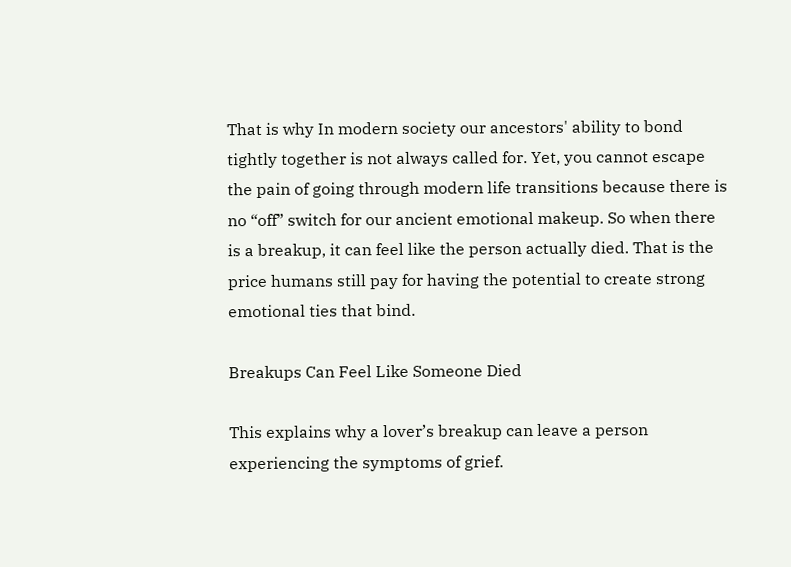That is why In modern society our ancestors' ability to bond tightly together is not always called for. Yet, you cannot escape the pain of going through modern life transitions because there is no “off” switch for our ancient emotional makeup. So when there is a breakup, it can feel like the person actually died. That is the price humans still pay for having the potential to create strong emotional ties that bind.

Breakups Can Feel Like Someone Died

This explains why a lover’s breakup can leave a person experiencing the symptoms of grief.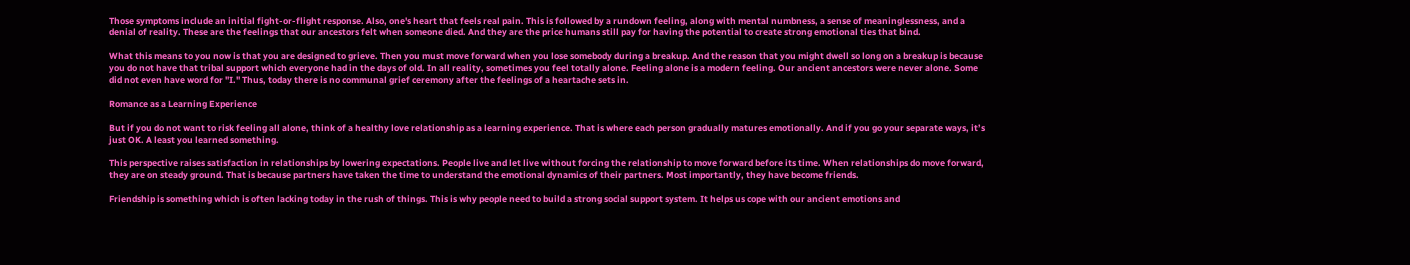Those symptoms include an initial fight-or-flight response. Also, one's heart that feels real pain. This is followed by a rundown feeling, along with mental numbness, a sense of meaninglessness, and a denial of reality. These are the feelings that our ancestors felt when someone died. And they are the price humans still pay for having the potential to create strong emotional ties that bind.

What this means to you now is that you are designed to grieve. Then you must move forward when you lose somebody during a breakup. And the reason that you might dwell so long on a breakup is because you do not have that tribal support which everyone had in the days of old. In all reality, sometimes you feel totally alone. Feeling alone is a modern feeling. Our ancient ancestors were never alone. Some did not even have word for "I." Thus, today there is no communal grief ceremony after the feelings of a heartache sets in.

Romance as a Learning Experience

But if you do not want to risk feeling all alone, think of a healthy love relationship as a learning experience. That is where each person gradually matures emotionally. And if you go your separate ways, it’s just OK. A least you learned something.

This perspective raises satisfaction in relationships by lowering expectations. People live and let live without forcing the relationship to move forward before its time. When relationships do move forward, they are on steady ground. That is because partners have taken the time to understand the emotional dynamics of their partners. Most importantly, they have become friends.

Friendship is something which is often lacking today in the rush of things. This is why people need to build a strong social support system. It helps us cope with our ancient emotions and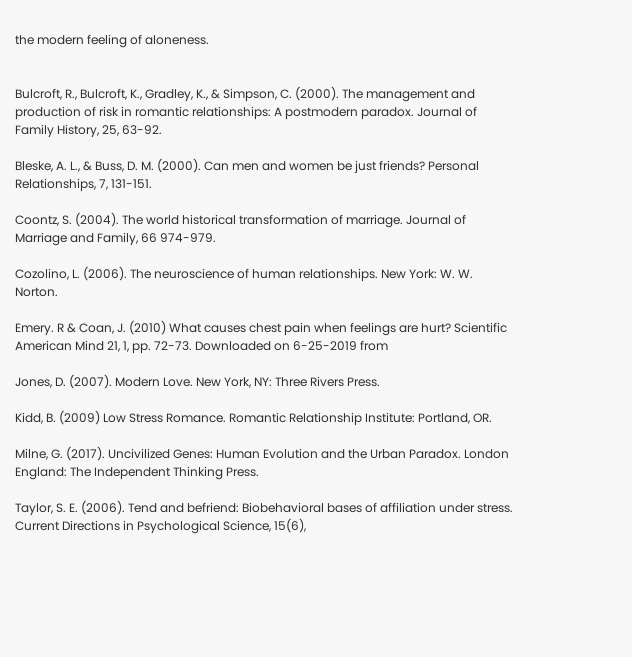the modern feeling of aloneness.


Bulcroft, R., Bulcroft, K., Gradley, K., & Simpson, C. (2000). The management and production of risk in romantic relationships: A postmodern paradox. Journal of Family History, 25, 63-92.

Bleske, A. L., & Buss, D. M. (2000). Can men and women be just friends? Personal Relationships, 7, 131-151.

Coontz, S. (2004). The world historical transformation of marriage. Journal of Marriage and Family, 66 974-979.

Cozolino, L. (2006). The neuroscience of human relationships. New York: W. W. Norton.

Emery. R & Coan, J. (2010) What causes chest pain when feelings are hurt? Scientific American Mind 21, 1, pp. 72-73. Downloaded on 6-25-2019 from

Jones, D. (2007). Modern Love. New York, NY: Three Rivers Press.

Kidd, B. (2009) Low Stress Romance. Romantic Relationship Institute: Portland, OR.

Milne, G. (2017). Uncivilized Genes: Human Evolution and the Urban Paradox. London England: The Independent Thinking Press.

Taylor, S. E. (2006). Tend and befriend: Biobehavioral bases of affiliation under stress. Current Directions in Psychological Science, 15(6),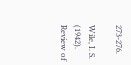273-276.

Wile, I. S. (1942). Review of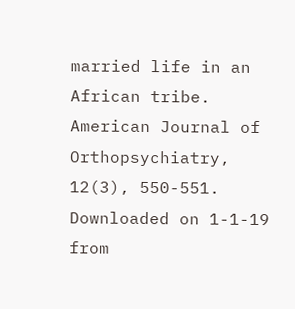married life in an African tribe. American Journal of Orthopsychiatry, 12(3), 550-551. Downloaded on 1-1-19 from